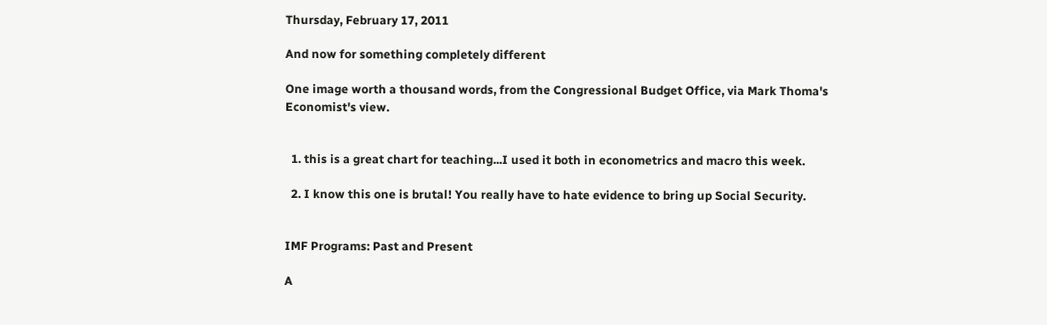Thursday, February 17, 2011

And now for something completely different

One image worth a thousand words, from the Congressional Budget Office, via Mark Thoma's Economist's view.


  1. this is a great chart for teaching...I used it both in econometrics and macro this week.

  2. I know this one is brutal! You really have to hate evidence to bring up Social Security.


IMF Programs: Past and Present

A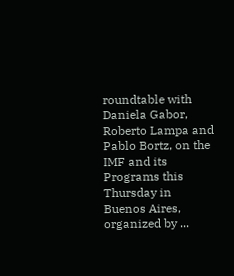roundtable with Daniela Gabor, Roberto Lampa and Pablo Bortz, on the IMF and its Programs this Thursday in Buenos Aires, organized by ...